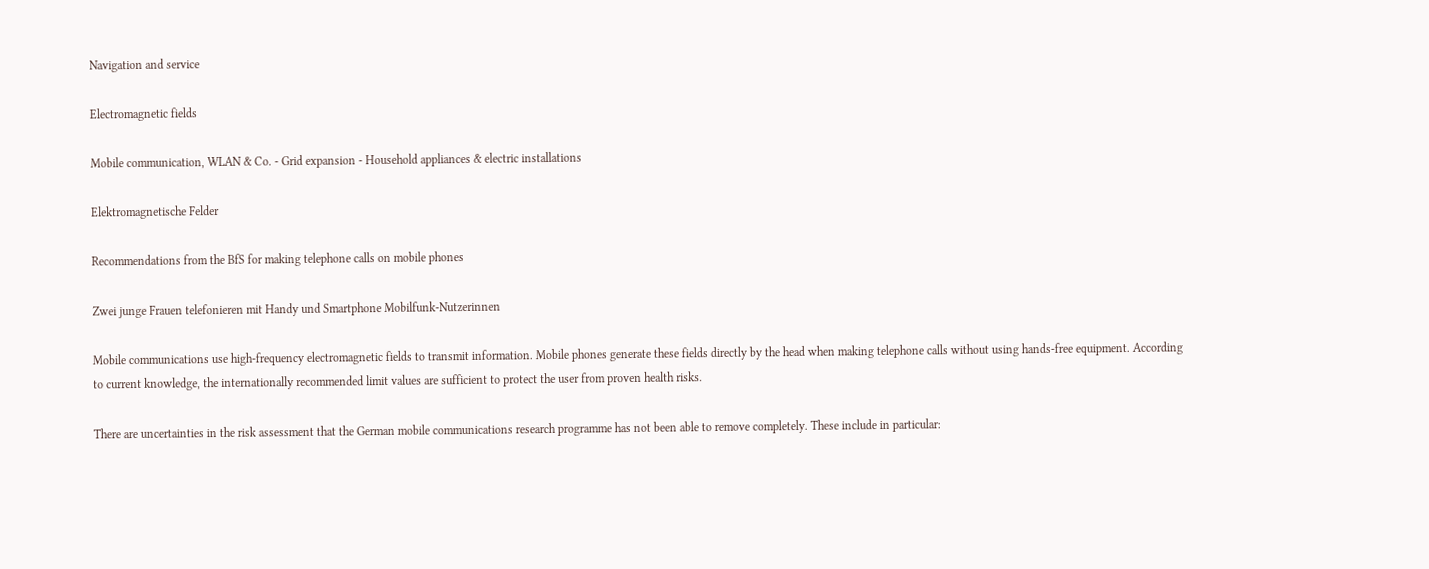Navigation and service

Electromagnetic fields

Mobile communication, WLAN & Co. - Grid expansion - Household appliances & electric installations

Elektromagnetische Felder

Recommendations from the BfS for making telephone calls on mobile phones

Zwei junge Frauen telefonieren mit Handy und Smartphone Mobilfunk-Nutzerinnen

Mobile communications use high-frequency electromagnetic fields to transmit information. Mobile phones generate these fields directly by the head when making telephone calls without using hands-free equipment. According to current knowledge, the internationally recommended limit values are sufficient to protect the user from proven health risks.

There are uncertainties in the risk assessment that the German mobile communications research programme has not been able to remove completely. These include in particular: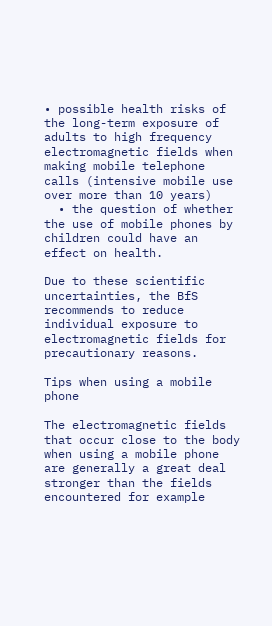• possible health risks of the long-term exposure of adults to high frequency electromagnetic fields when making mobile telephone calls (intensive mobile use over more than 10 years)
  • the question of whether the use of mobile phones by children could have an effect on health.

Due to these scientific uncertainties, the BfS recommends to reduce individual exposure to electromagnetic fields for precautionary reasons.

Tips when using a mobile phone

The electromagnetic fields that occur close to the body when using a mobile phone are generally a great deal stronger than the fields encountered for example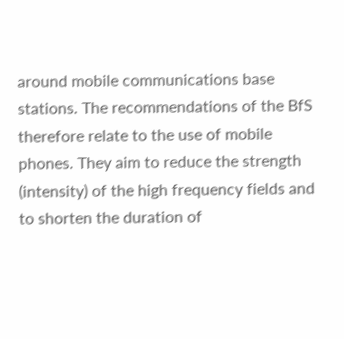around mobile communications base stations. The recommendations of the BfS therefore relate to the use of mobile phones. They aim to reduce the strength (intensity) of the high frequency fields and to shorten the duration of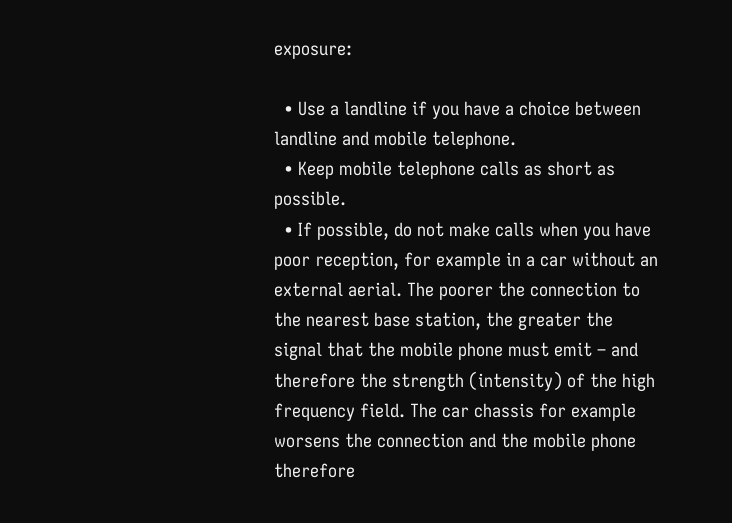exposure:

  • Use a landline if you have a choice between landline and mobile telephone.
  • Keep mobile telephone calls as short as possible.
  • If possible, do not make calls when you have poor reception, for example in a car without an external aerial. The poorer the connection to the nearest base station, the greater the signal that the mobile phone must emit – and therefore the strength (intensity) of the high frequency field. The car chassis for example worsens the connection and the mobile phone therefore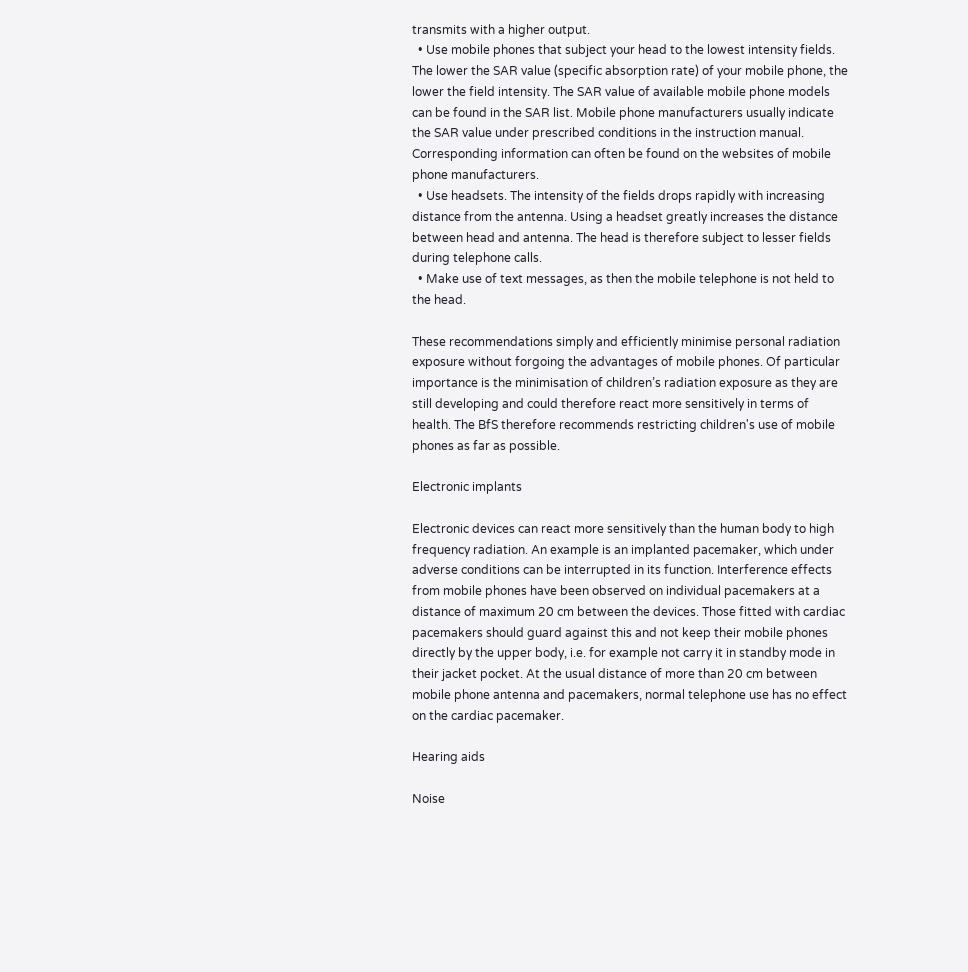transmits with a higher output.
  • Use mobile phones that subject your head to the lowest intensity fields. The lower the SAR value (specific absorption rate) of your mobile phone, the lower the field intensity. The SAR value of available mobile phone models can be found in the SAR list. Mobile phone manufacturers usually indicate the SAR value under prescribed conditions in the instruction manual. Corresponding information can often be found on the websites of mobile phone manufacturers.
  • Use headsets. The intensity of the fields drops rapidly with increasing distance from the antenna. Using a headset greatly increases the distance between head and antenna. The head is therefore subject to lesser fields during telephone calls.
  • Make use of text messages, as then the mobile telephone is not held to the head.

These recommendations simply and efficiently minimise personal radiation exposure without forgoing the advantages of mobile phones. Of particular importance is the minimisation of children’s radiation exposure as they are still developing and could therefore react more sensitively in terms of health. The BfS therefore recommends restricting children's use of mobile phones as far as possible.

Electronic implants

Electronic devices can react more sensitively than the human body to high frequency radiation. An example is an implanted pacemaker, which under adverse conditions can be interrupted in its function. Interference effects from mobile phones have been observed on individual pacemakers at a distance of maximum 20 cm between the devices. Those fitted with cardiac pacemakers should guard against this and not keep their mobile phones directly by the upper body, i.e. for example not carry it in standby mode in their jacket pocket. At the usual distance of more than 20 cm between mobile phone antenna and pacemakers, normal telephone use has no effect on the cardiac pacemaker.

Hearing aids

Noise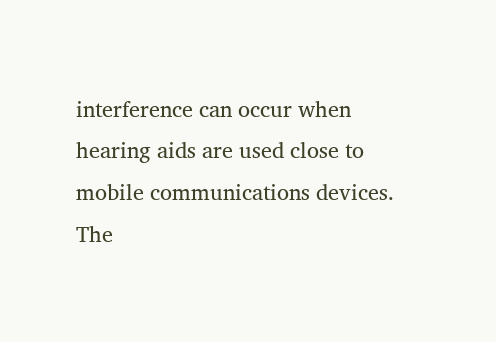interference can occur when hearing aids are used close to mobile communications devices. The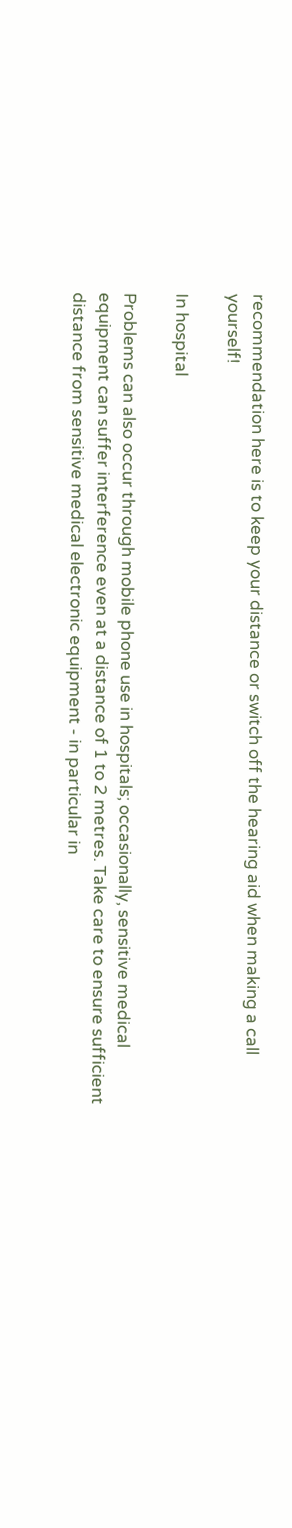recommendation here is to keep your distance or switch off the hearing aid when making a call yourself!

In hospital

Problems can also occur through mobile phone use in hospitals; occasionally, sensitive medical equipment can suffer interference even at a distance of 1 to 2 metres. Take care to ensure sufficient distance from sensitive medical electronic equipment - in particular in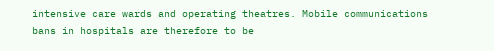intensive care wards and operating theatres. Mobile communications bans in hospitals are therefore to be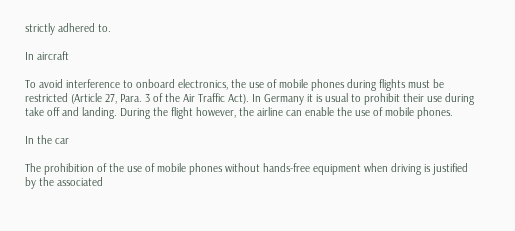strictly adhered to.

In aircraft

To avoid interference to onboard electronics, the use of mobile phones during flights must be restricted (Article 27, Para. 3 of the Air Traffic Act). In Germany it is usual to prohibit their use during take off and landing. During the flight however, the airline can enable the use of mobile phones.

In the car

The prohibition of the use of mobile phones without hands-free equipment when driving is justified by the associated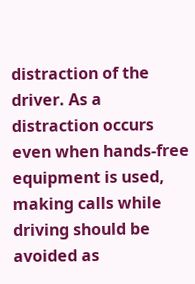distraction of the driver. As a distraction occurs even when hands-free equipment is used, making calls while driving should be avoided as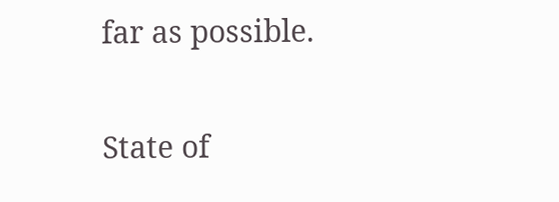far as possible.

State of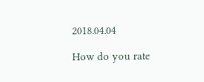2018.04.04

How do you rate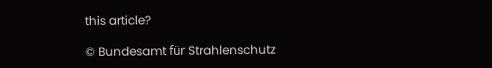this article?

© Bundesamt für Strahlenschutz